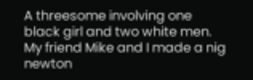A threesome involving one black girl and two white men.
My friend Mike and I made a nig newton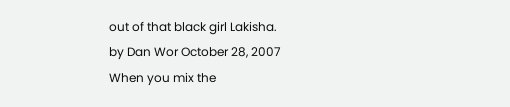out of that black girl Lakisha.
by Dan Wor October 28, 2007
When you mix the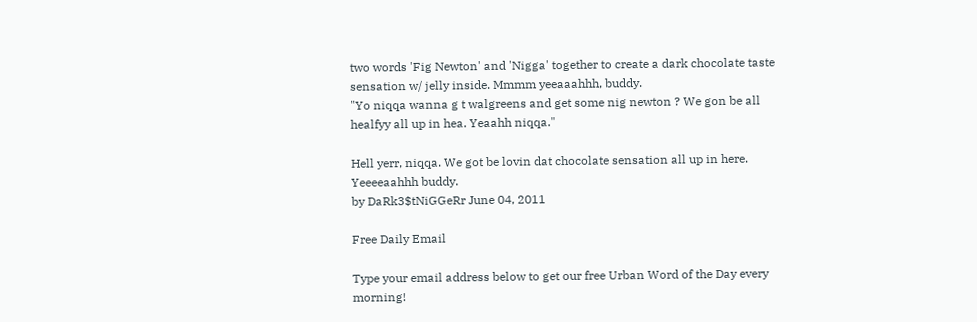two words 'Fig Newton' and 'Nigga' together to create a dark chocolate taste sensation w/ jelly inside. Mmmm yeeaaahhh, buddy.
"Yo niqqa wanna g t walgreens and get some nig newton ? We gon be all healfyy all up in hea. Yeaahh niqqa."

Hell yerr, niqqa. We got be lovin dat chocolate sensation all up in here. Yeeeeaahhh buddy.
by DaRk3$tNiGGeRr June 04, 2011

Free Daily Email

Type your email address below to get our free Urban Word of the Day every morning!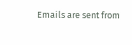Emails are sent from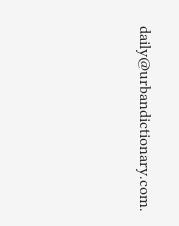daily@urbandictionary.com.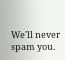We'll never spam you.